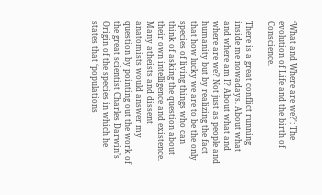‘What and Where are we?': The evolution of Life and the birth of Conscience.

There is a great conflict running inside me nowadays. About what and where am I? About what and where are we? Not just as people and humanity but by realizing the fact that how lucky we are to be the only species of living things who can think of asking the question about their own intelligence and existence. Many atheists and dissent anatomists would answer my question by pointing out the work of the great scientist Charles Darwin’s Origin of the species in which he states that ‘populations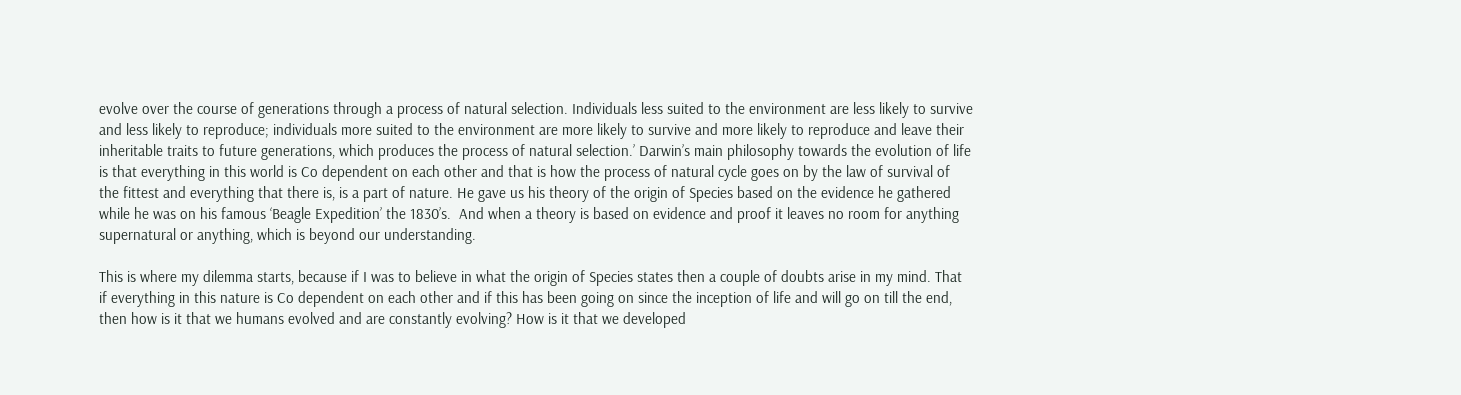evolve over the course of generations through a process of natural selection. Individuals less suited to the environment are less likely to survive and less likely to reproduce; individuals more suited to the environment are more likely to survive and more likely to reproduce and leave their inheritable traits to future generations, which produces the process of natural selection.’ Darwin’s main philosophy towards the evolution of life is that everything in this world is Co dependent on each other and that is how the process of natural cycle goes on by the law of survival of the fittest and everything that there is, is a part of nature. He gave us his theory of the origin of Species based on the evidence he gathered while he was on his famous ‘Beagle Expedition’ the 1830’s.  And when a theory is based on evidence and proof it leaves no room for anything supernatural or anything, which is beyond our understanding.

This is where my dilemma starts, because if I was to believe in what the origin of Species states then a couple of doubts arise in my mind. That if everything in this nature is Co dependent on each other and if this has been going on since the inception of life and will go on till the end, then how is it that we humans evolved and are constantly evolving? How is it that we developed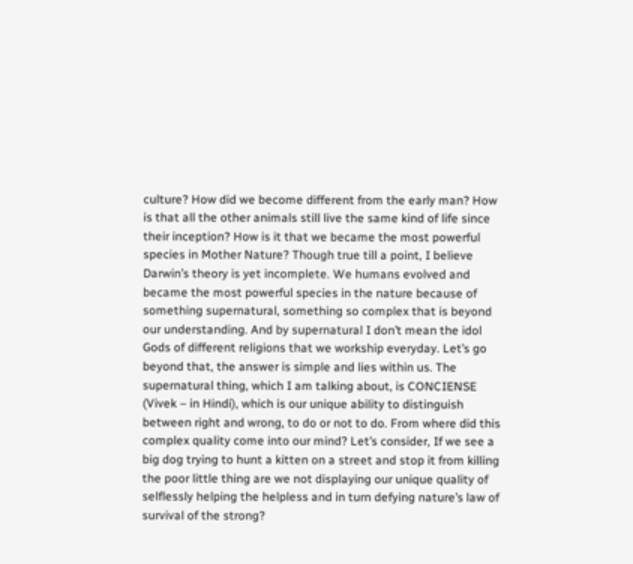culture? How did we become different from the early man? How is that all the other animals still live the same kind of life since their inception? How is it that we became the most powerful species in Mother Nature? Though true till a point, I believe Darwin’s theory is yet incomplete. We humans evolved and became the most powerful species in the nature because of something supernatural, something so complex that is beyond our understanding. And by supernatural I don’t mean the idol Gods of different religions that we workship everyday. Let’s go beyond that, the answer is simple and lies within us. The supernatural thing, which I am talking about, is CONCIENSE (Vivek – in Hindi), which is our unique ability to distinguish between right and wrong, to do or not to do. From where did this complex quality come into our mind? Let’s consider, If we see a big dog trying to hunt a kitten on a street and stop it from killing the poor little thing are we not displaying our unique quality of selflessly helping the helpless and in turn defying nature’s law of survival of the strong?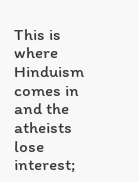This is where Hinduism comes in and the atheists lose interest;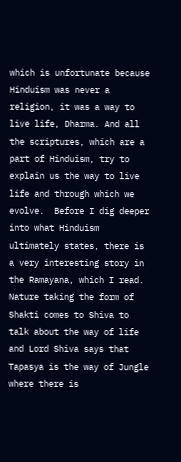which is unfortunate because Hinduism was never a religion, it was a way to live life, Dharma. And all the scriptures, which are a part of Hinduism, try to explain us the way to live life and through which we evolve.  Before I dig deeper into what Hinduism ultimately states, there is a very interesting story in the Ramayana, which I read. Nature taking the form of Shakti comes to Shiva to talk about the way of life and Lord Shiva says that Tapasya is the way of Jungle where there is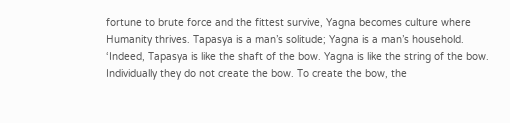fortune to brute force and the fittest survive, Yagna becomes culture where Humanity thrives. Tapasya is a man’s solitude; Yagna is a man’s household. ‘Indeed, Tapasya is like the shaft of the bow. Yagna is like the string of the bow. Individually they do not create the bow. To create the bow, the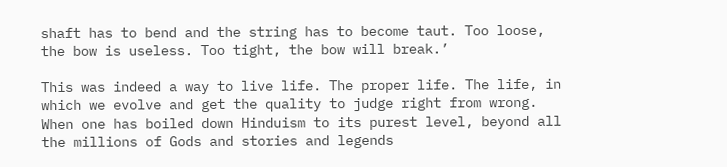shaft has to bend and the string has to become taut. Too loose, the bow is useless. Too tight, the bow will break.’

This was indeed a way to live life. The proper life. The life, in which we evolve and get the quality to judge right from wrong. When one has boiled down Hinduism to its purest level, beyond all the millions of Gods and stories and legends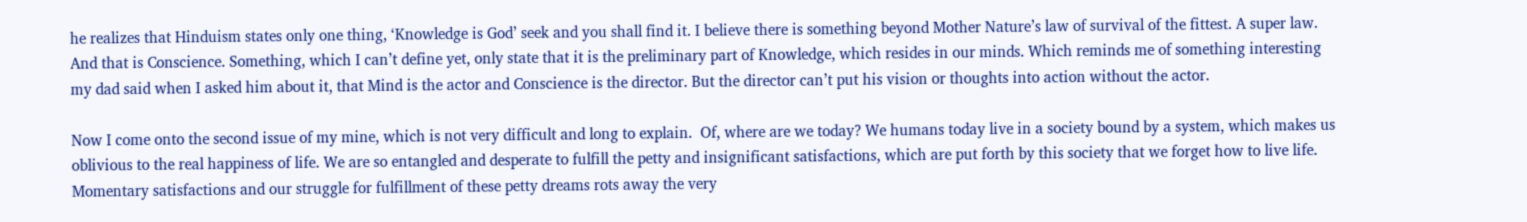he realizes that Hinduism states only one thing, ‘Knowledge is God’ seek and you shall find it. I believe there is something beyond Mother Nature’s law of survival of the fittest. A super law. And that is Conscience. Something, which I can’t define yet, only state that it is the preliminary part of Knowledge, which resides in our minds. Which reminds me of something interesting my dad said when I asked him about it, that Mind is the actor and Conscience is the director. But the director can’t put his vision or thoughts into action without the actor.

Now I come onto the second issue of my mine, which is not very difficult and long to explain.  Of, where are we today? We humans today live in a society bound by a system, which makes us oblivious to the real happiness of life. We are so entangled and desperate to fulfill the petty and insignificant satisfactions, which are put forth by this society that we forget how to live life. Momentary satisfactions and our struggle for fulfillment of these petty dreams rots away the very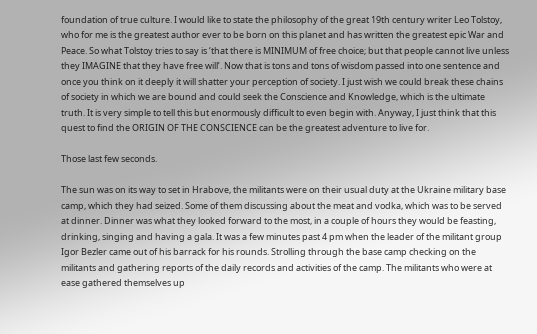foundation of true culture. I would like to state the philosophy of the great 19th century writer Leo Tolstoy, who for me is the greatest author ever to be born on this planet and has written the greatest epic War and Peace. So what Tolstoy tries to say is ‘that there is MINIMUM of free choice; but that people cannot live unless they IMAGINE that they have free will’. Now that is tons and tons of wisdom passed into one sentence and once you think on it deeply it will shatter your perception of society. I just wish we could break these chains of society in which we are bound and could seek the Conscience and Knowledge, which is the ultimate truth. It is very simple to tell this but enormously difficult to even begin with. Anyway, I just think that this quest to find the ORIGIN OF THE CONSCIENCE can be the greatest adventure to live for.

Those last few seconds.

The sun was on its way to set in Hrabove, the militants were on their usual duty at the Ukraine military base camp, which they had seized. Some of them discussing about the meat and vodka, which was to be served at dinner. Dinner was what they looked forward to the most, in a couple of hours they would be feasting, drinking, singing and having a gala. It was a few minutes past 4 pm when the leader of the militant group Igor Bezler came out of his barrack for his rounds. Strolling through the base camp checking on the militants and gathering reports of the daily records and activities of the camp. The militants who were at ease gathered themselves up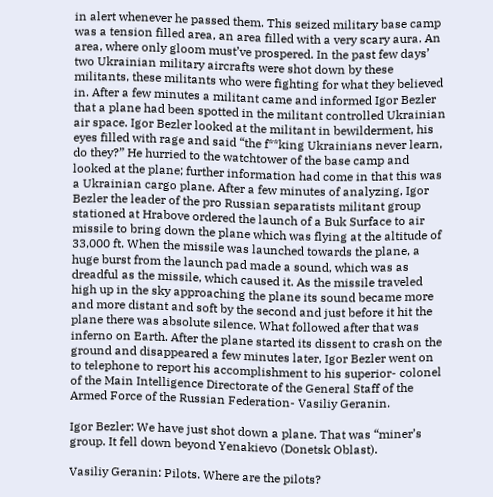in alert whenever he passed them. This seized military base camp was a tension filled area, an area filled with a very scary aura. An area, where only gloom must’ve prospered. In the past few days’ two Ukrainian military aircrafts were shot down by these militants, these militants who were fighting for what they believed in. After a few minutes a militant came and informed Igor Bezler that a plane had been spotted in the militant controlled Ukrainian air space. Igor Bezler looked at the militant in bewilderment, his eyes filled with rage and said “the f**king Ukrainians never learn, do they?” He hurried to the watchtower of the base camp and looked at the plane; further information had come in that this was a Ukrainian cargo plane. After a few minutes of analyzing, Igor Bezler the leader of the pro Russian separatists militant group stationed at Hrabove ordered the launch of a Buk Surface to air missile to bring down the plane which was flying at the altitude of 33,000 ft. When the missile was launched towards the plane, a huge burst from the launch pad made a sound, which was as dreadful as the missile, which caused it. As the missile traveled high up in the sky approaching the plane its sound became more and more distant and soft by the second and just before it hit the plane there was absolute silence. What followed after that was inferno on Earth. After the plane started its dissent to crash on the ground and disappeared a few minutes later, Igor Bezler went on to telephone to report his accomplishment to his superior- colonel of the Main Intelligence Directorate of the General Staff of the Armed Force of the Russian Federation- Vasiliy Geranin.

Igor Bezler: We have just shot down a plane. That was “miner’s group. It fell down beyond Yenakievo (Donetsk Oblast).

Vasiliy Geranin: Pilots. Where are the pilots?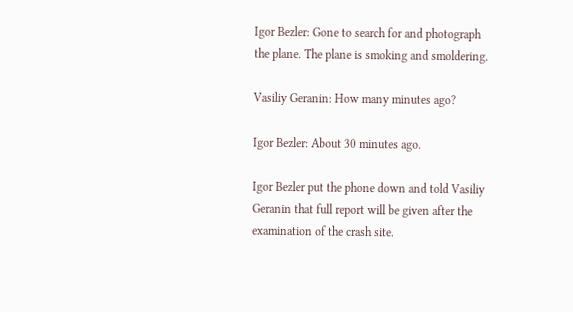Igor Bezler: Gone to search for and photograph the plane. The plane is smoking and smoldering.

Vasiliy Geranin: How many minutes ago?

Igor Bezler: About 30 minutes ago.

Igor Bezler put the phone down and told Vasiliy Geranin that full report will be given after the examination of the crash site.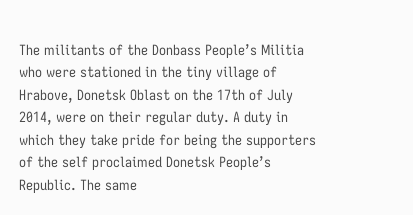The militants of the Donbass People’s Militia who were stationed in the tiny village of Hrabove, Donetsk Oblast on the 17th of July 2014, were on their regular duty. A duty in which they take pride for being the supporters of the self proclaimed Donetsk People’s Republic. The same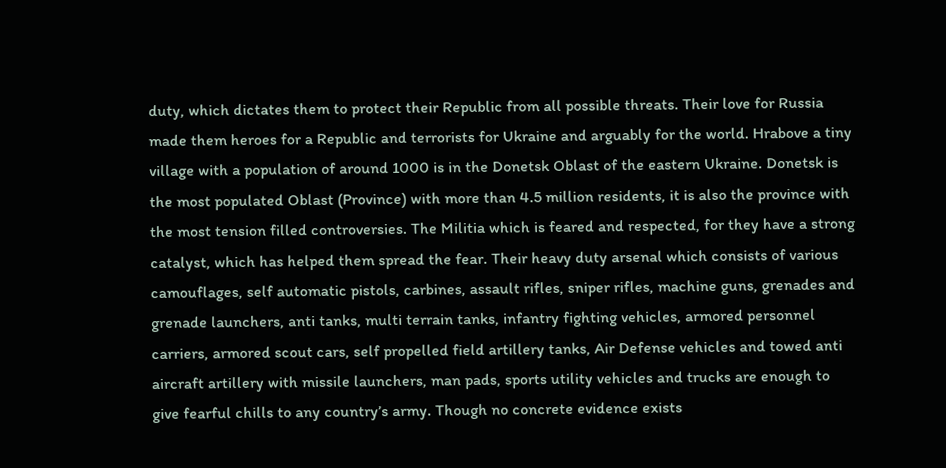duty, which dictates them to protect their Republic from all possible threats. Their love for Russia made them heroes for a Republic and terrorists for Ukraine and arguably for the world. Hrabove a tiny village with a population of around 1000 is in the Donetsk Oblast of the eastern Ukraine. Donetsk is the most populated Oblast (Province) with more than 4.5 million residents, it is also the province with the most tension filled controversies. The Militia which is feared and respected, for they have a strong catalyst, which has helped them spread the fear. Their heavy duty arsenal which consists of various camouflages, self automatic pistols, carbines, assault rifles, sniper rifles, machine guns, grenades and grenade launchers, anti tanks, multi terrain tanks, infantry fighting vehicles, armored personnel carriers, armored scout cars, self propelled field artillery tanks, Air Defense vehicles and towed anti aircraft artillery with missile launchers, man pads, sports utility vehicles and trucks are enough to give fearful chills to any country’s army. Though no concrete evidence exists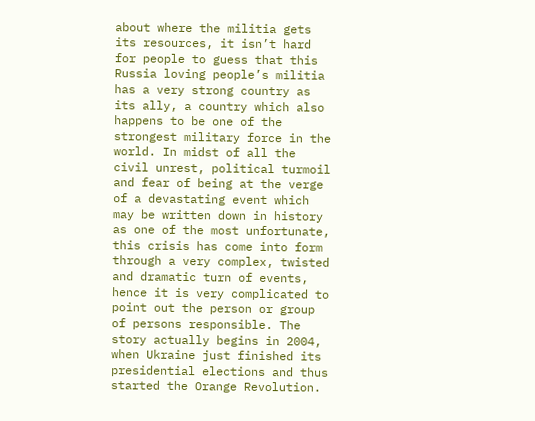about where the militia gets its resources, it isn’t hard for people to guess that this Russia loving people’s militia has a very strong country as its ally, a country which also happens to be one of the strongest military force in the world. In midst of all the civil unrest, political turmoil and fear of being at the verge of a devastating event which may be written down in history as one of the most unfortunate, this crisis has come into form through a very complex, twisted and dramatic turn of events, hence it is very complicated to point out the person or group of persons responsible. The story actually begins in 2004, when Ukraine just finished its presidential elections and thus started the Orange Revolution.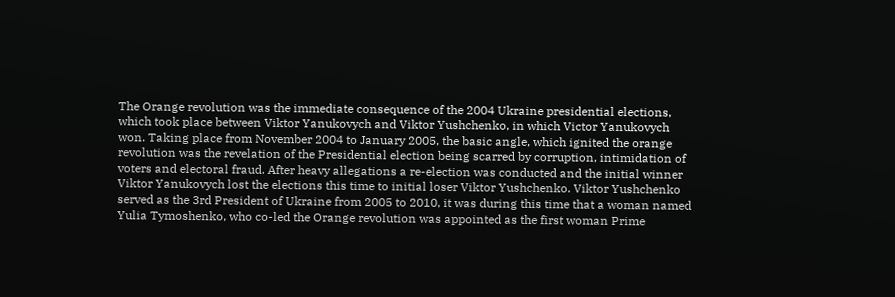The Orange revolution was the immediate consequence of the 2004 Ukraine presidential elections, which took place between Viktor Yanukovych and Viktor Yushchenko, in which Victor Yanukovych won. Taking place from November 2004 to January 2005, the basic angle, which ignited the orange revolution was the revelation of the Presidential election being scarred by corruption, intimidation of voters and electoral fraud. After heavy allegations a re-election was conducted and the initial winner Viktor Yanukovych lost the elections this time to initial loser Viktor Yushchenko. Viktor Yushchenko served as the 3rd President of Ukraine from 2005 to 2010, it was during this time that a woman named Yulia Tymoshenko, who co-led the Orange revolution was appointed as the first woman Prime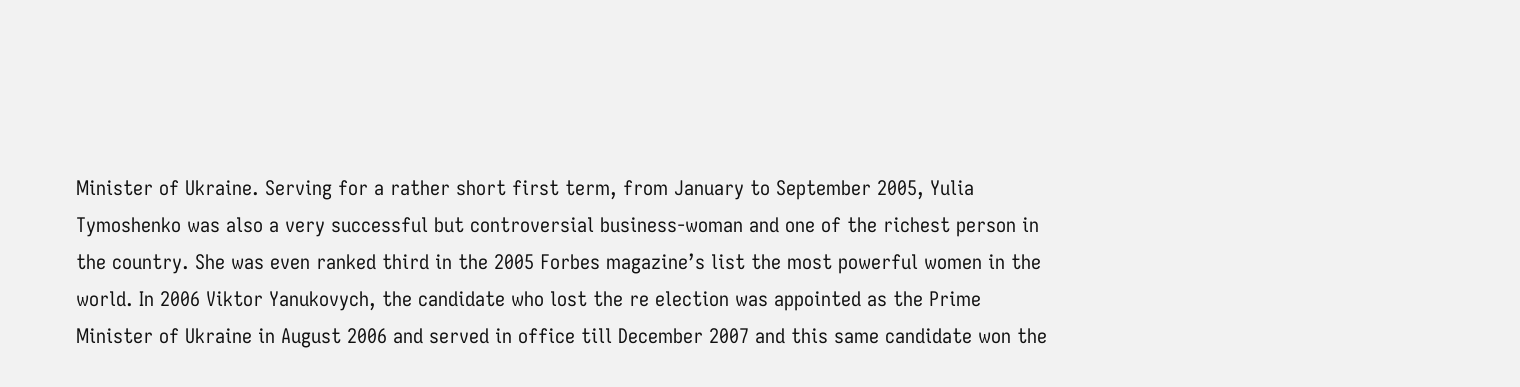Minister of Ukraine. Serving for a rather short first term, from January to September 2005, Yulia Tymoshenko was also a very successful but controversial business-woman and one of the richest person in the country. She was even ranked third in the 2005 Forbes magazine’s list the most powerful women in the world. In 2006 Viktor Yanukovych, the candidate who lost the re election was appointed as the Prime Minister of Ukraine in August 2006 and served in office till December 2007 and this same candidate won the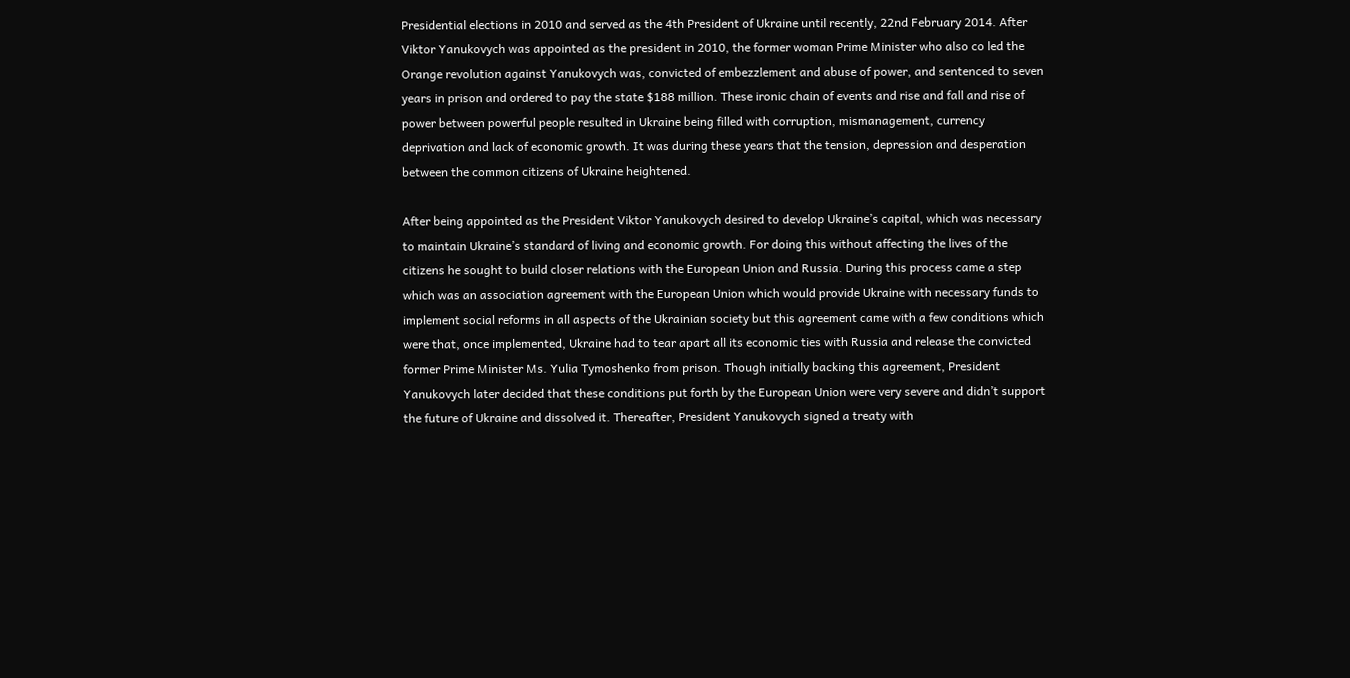Presidential elections in 2010 and served as the 4th President of Ukraine until recently, 22nd February 2014. After Viktor Yanukovych was appointed as the president in 2010, the former woman Prime Minister who also co led the Orange revolution against Yanukovych was, convicted of embezzlement and abuse of power, and sentenced to seven years in prison and ordered to pay the state $188 million. These ironic chain of events and rise and fall and rise of power between powerful people resulted in Ukraine being filled with corruption, mismanagement, currency deprivation and lack of economic growth. It was during these years that the tension, depression and desperation between the common citizens of Ukraine heightened.

After being appointed as the President Viktor Yanukovych desired to develop Ukraine’s capital, which was necessary to maintain Ukraine’s standard of living and economic growth. For doing this without affecting the lives of the citizens he sought to build closer relations with the European Union and Russia. During this process came a step which was an association agreement with the European Union which would provide Ukraine with necessary funds to implement social reforms in all aspects of the Ukrainian society but this agreement came with a few conditions which were that, once implemented, Ukraine had to tear apart all its economic ties with Russia and release the convicted former Prime Minister Ms. Yulia Tymoshenko from prison. Though initially backing this agreement, President Yanukovych later decided that these conditions put forth by the European Union were very severe and didn’t support the future of Ukraine and dissolved it. Thereafter, President Yanukovych signed a treaty with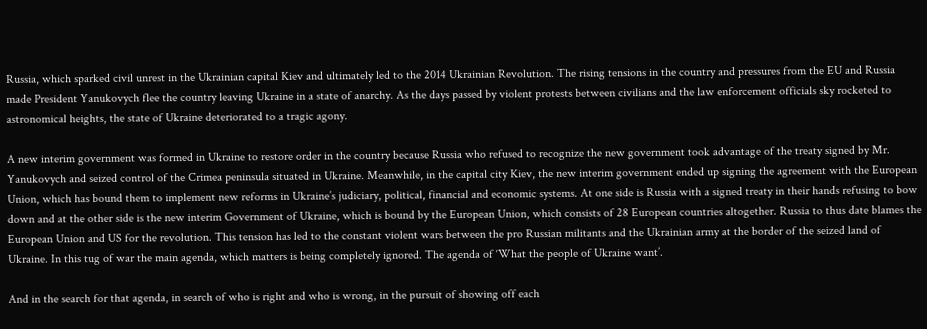Russia, which sparked civil unrest in the Ukrainian capital Kiev and ultimately led to the 2014 Ukrainian Revolution. The rising tensions in the country and pressures from the EU and Russia made President Yanukovych flee the country leaving Ukraine in a state of anarchy. As the days passed by violent protests between civilians and the law enforcement officials sky rocketed to astronomical heights, the state of Ukraine deteriorated to a tragic agony.

A new interim government was formed in Ukraine to restore order in the country because Russia who refused to recognize the new government took advantage of the treaty signed by Mr. Yanukovych and seized control of the Crimea peninsula situated in Ukraine. Meanwhile, in the capital city Kiev, the new interim government ended up signing the agreement with the European Union, which has bound them to implement new reforms in Ukraine’s judiciary, political, financial and economic systems. At one side is Russia with a signed treaty in their hands refusing to bow down and at the other side is the new interim Government of Ukraine, which is bound by the European Union, which consists of 28 European countries altogether. Russia to thus date blames the European Union and US for the revolution. This tension has led to the constant violent wars between the pro Russian militants and the Ukrainian army at the border of the seized land of Ukraine. In this tug of war the main agenda, which matters is being completely ignored. The agenda of ‘What the people of Ukraine want’.

And in the search for that agenda, in search of who is right and who is wrong, in the pursuit of showing off each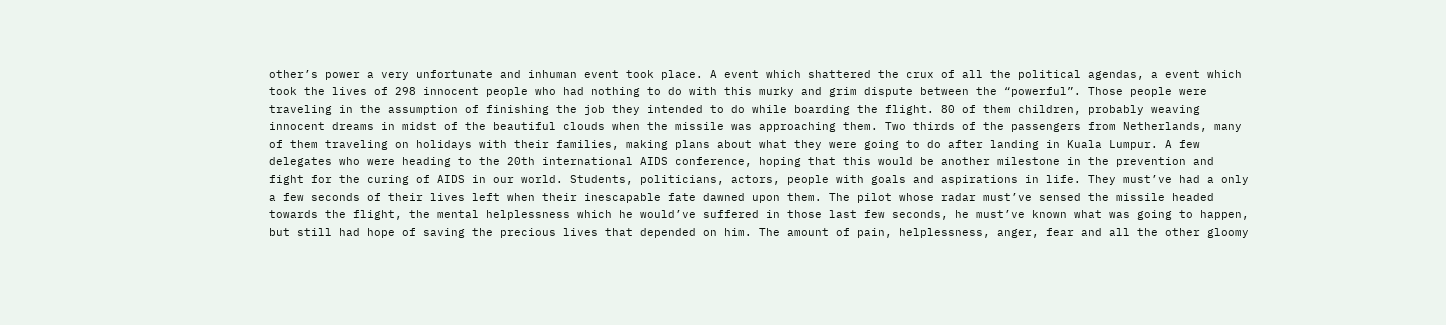other’s power a very unfortunate and inhuman event took place. A event which shattered the crux of all the political agendas, a event which took the lives of 298 innocent people who had nothing to do with this murky and grim dispute between the “powerful”. Those people were traveling in the assumption of finishing the job they intended to do while boarding the flight. 80 of them children, probably weaving innocent dreams in midst of the beautiful clouds when the missile was approaching them. Two thirds of the passengers from Netherlands, many of them traveling on holidays with their families, making plans about what they were going to do after landing in Kuala Lumpur. A few delegates who were heading to the 20th international AIDS conference, hoping that this would be another milestone in the prevention and fight for the curing of AIDS in our world. Students, politicians, actors, people with goals and aspirations in life. They must’ve had a only a few seconds of their lives left when their inescapable fate dawned upon them. The pilot whose radar must’ve sensed the missile headed towards the flight, the mental helplessness which he would’ve suffered in those last few seconds, he must’ve known what was going to happen, but still had hope of saving the precious lives that depended on him. The amount of pain, helplessness, anger, fear and all the other gloomy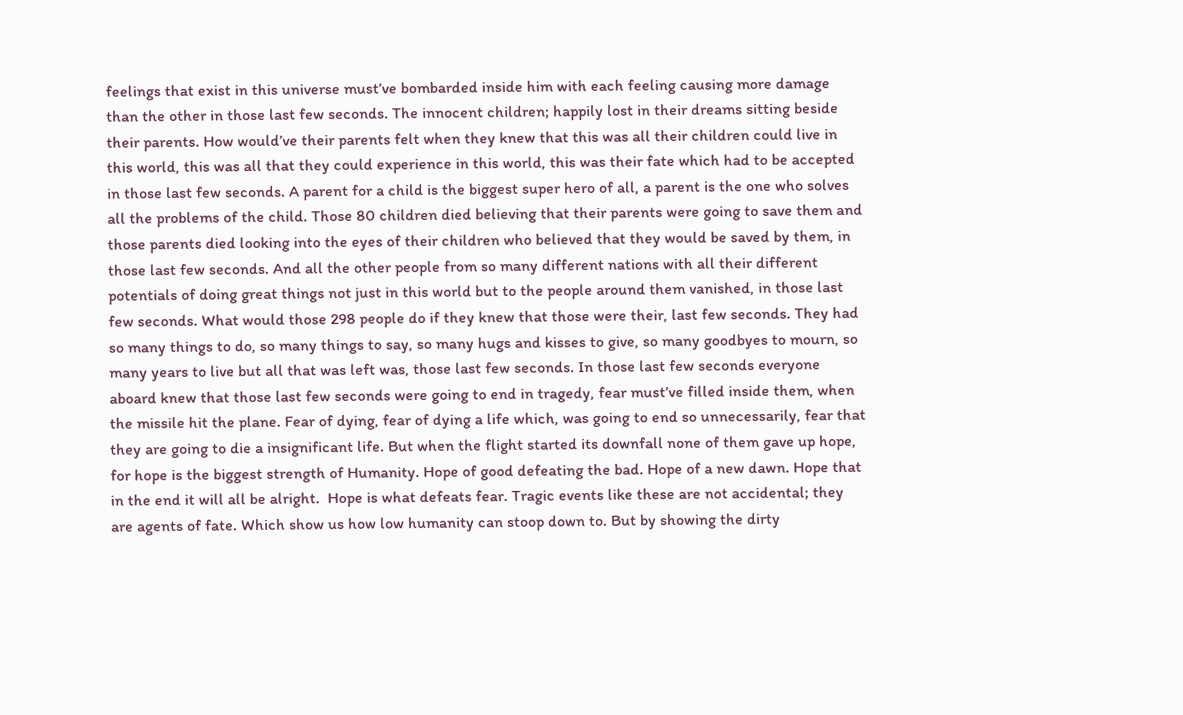feelings that exist in this universe must’ve bombarded inside him with each feeling causing more damage than the other in those last few seconds. The innocent children; happily lost in their dreams sitting beside their parents. How would’ve their parents felt when they knew that this was all their children could live in this world, this was all that they could experience in this world, this was their fate which had to be accepted in those last few seconds. A parent for a child is the biggest super hero of all, a parent is the one who solves all the problems of the child. Those 80 children died believing that their parents were going to save them and those parents died looking into the eyes of their children who believed that they would be saved by them, in those last few seconds. And all the other people from so many different nations with all their different potentials of doing great things not just in this world but to the people around them vanished, in those last few seconds. What would those 298 people do if they knew that those were their, last few seconds. They had so many things to do, so many things to say, so many hugs and kisses to give, so many goodbyes to mourn, so many years to live but all that was left was, those last few seconds. In those last few seconds everyone aboard knew that those last few seconds were going to end in tragedy, fear must’ve filled inside them, when the missile hit the plane. Fear of dying, fear of dying a life which, was going to end so unnecessarily, fear that they are going to die a insignificant life. But when the flight started its downfall none of them gave up hope, for hope is the biggest strength of Humanity. Hope of good defeating the bad. Hope of a new dawn. Hope that in the end it will all be alright.  Hope is what defeats fear. Tragic events like these are not accidental; they are agents of fate. Which show us how low humanity can stoop down to. But by showing the dirty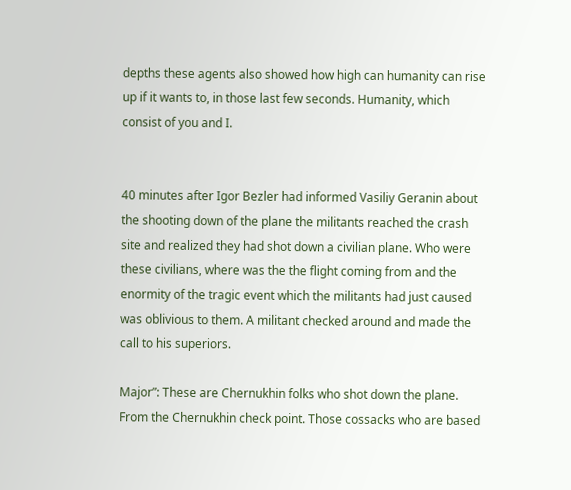depths these agents also showed how high can humanity can rise up if it wants to, in those last few seconds. Humanity, which consist of you and I.


40 minutes after Igor Bezler had informed Vasiliy Geranin about the shooting down of the plane the militants reached the crash site and realized they had shot down a civilian plane. Who were these civilians, where was the the flight coming from and the enormity of the tragic event which the militants had just caused was oblivious to them. A militant checked around and made the call to his superiors.

Major”: These are Chernukhin folks who shot down the plane. From the Chernukhin check point. Those cossacks who are based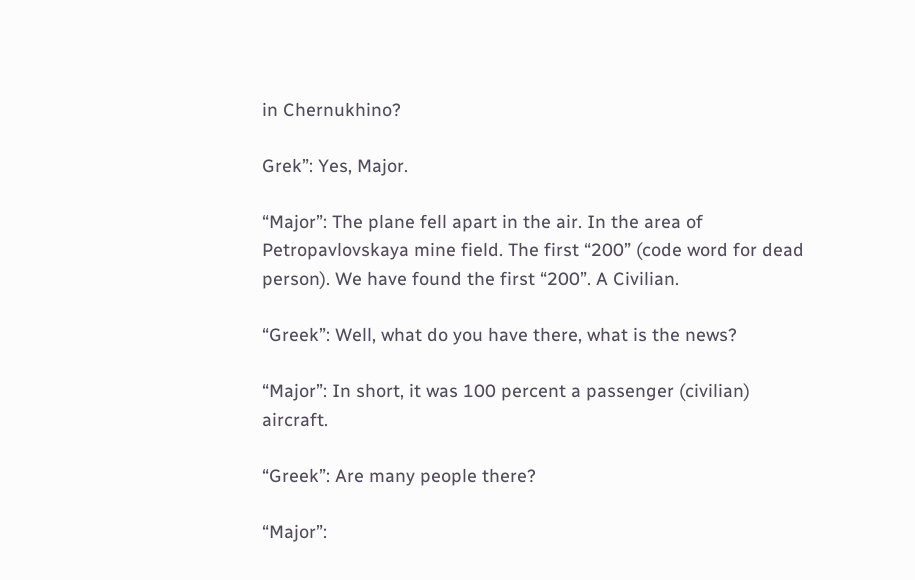in Chernukhino?

Grek”: Yes, Major.

“Major”: The plane fell apart in the air. In the area of Petropavlovskaya mine field. The first “200” (code word for dead person). We have found the first “200”. A Civilian.

“Greek”: Well, what do you have there, what is the news?

“Major”: In short, it was 100 percent a passenger (civilian) aircraft.

“Greek”: Are many people there?

“Major”: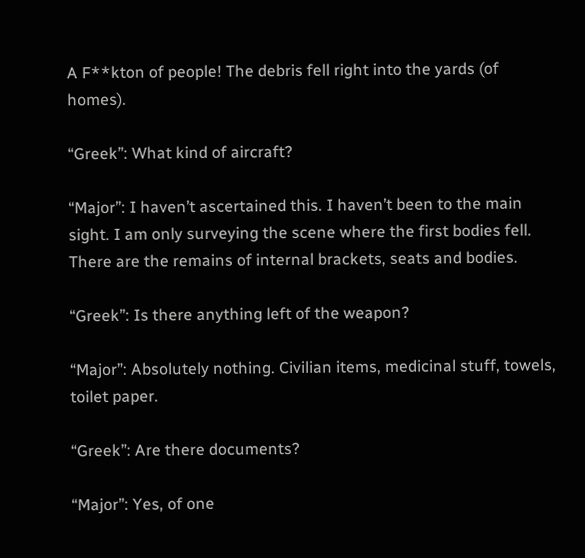A F**kton of people! The debris fell right into the yards (of homes).

“Greek”: What kind of aircraft?

“Major”: I haven’t ascertained this. I haven’t been to the main sight. I am only surveying the scene where the first bodies fell. There are the remains of internal brackets, seats and bodies.

“Greek”: Is there anything left of the weapon?

“Major”: Absolutely nothing. Civilian items, medicinal stuff, towels, toilet paper.

“Greek”: Are there documents?

“Major”: Yes, of one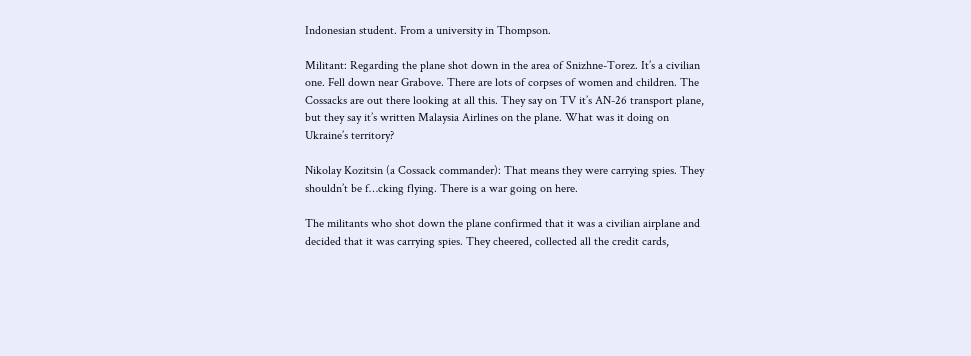Indonesian student. From a university in Thompson.

Militant: Regarding the plane shot down in the area of Snizhne-Torez. It’s a civilian one. Fell down near Grabove. There are lots of corpses of women and children. The Cossacks are out there looking at all this. They say on TV it’s AN-26 transport plane, but they say it’s written Malaysia Airlines on the plane. What was it doing on Ukraine’s territory?

Nikolay Kozitsin (a Cossack commander): That means they were carrying spies. They shouldn’t be f…cking flying. There is a war going on here.

The militants who shot down the plane confirmed that it was a civilian airplane and decided that it was carrying spies. They cheered, collected all the credit cards,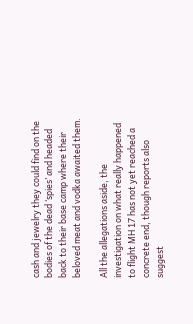cash and jewelry they could find on the bodies of the dead ‘spies’ and headed back to their base camp where their beloved meat and vodka awaited them.

All the allegations aside, the investigation on what really happened to flight MH 17 has not yet reached a concrete end, though reports also suggest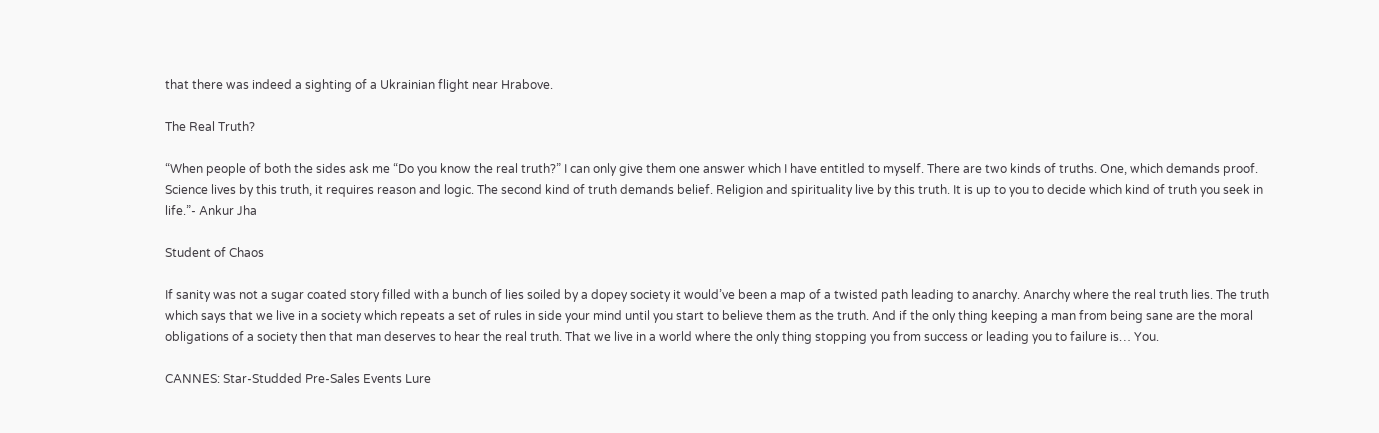that there was indeed a sighting of a Ukrainian flight near Hrabove.

The Real Truth?

“When people of both the sides ask me “Do you know the real truth?” I can only give them one answer which I have entitled to myself. There are two kinds of truths. One, which demands proof. Science lives by this truth, it requires reason and logic. The second kind of truth demands belief. Religion and spirituality live by this truth. It is up to you to decide which kind of truth you seek in life.”- Ankur Jha

Student of Chaos

If sanity was not a sugar coated story filled with a bunch of lies soiled by a dopey society it would’ve been a map of a twisted path leading to anarchy. Anarchy where the real truth lies. The truth  which says that we live in a society which repeats a set of rules in side your mind until you start to believe them as the truth. And if the only thing keeping a man from being sane are the moral obligations of a society then that man deserves to hear the real truth. That we live in a world where the only thing stopping you from success or leading you to failure is… You.

CANNES: Star-Studded Pre-Sales Events Lure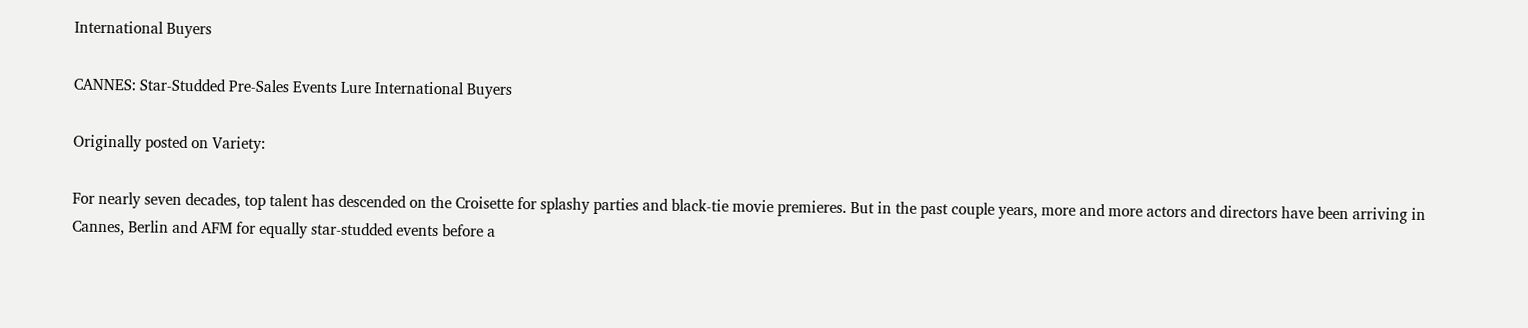International Buyers

CANNES: Star-Studded Pre-Sales Events Lure International Buyers

Originally posted on Variety:

For nearly seven decades, top talent has descended on the Croisette for splashy parties and black-tie movie premieres. But in the past couple years, more and more actors and directors have been arriving in Cannes, Berlin and AFM for equally star-studded events before a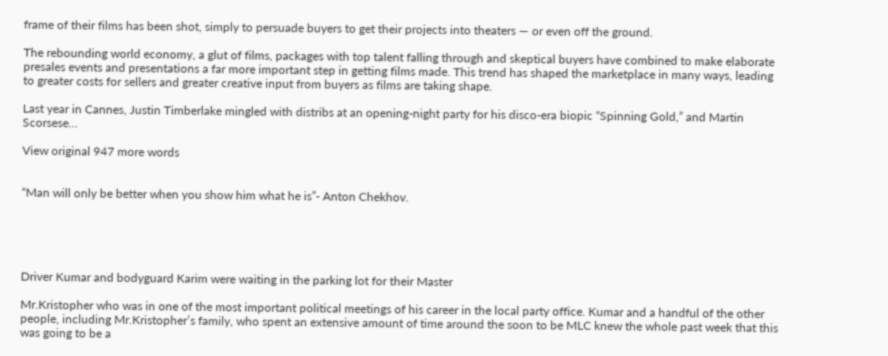frame of their films has been shot, simply to persuade buyers to get their projects into theaters — or even off the ground.

The rebounding world economy, a glut of films, packages with top talent falling through and skeptical buyers have combined to make elaborate presales events and presentations a far more important step in getting films made. This trend has shaped the marketplace in many ways, leading to greater costs for sellers and greater creative input from buyers as films are taking shape.

Last year in Cannes, Justin Timberlake mingled with distribs at an opening-night party for his disco-era biopic “Spinning Gold,” and Martin Scorsese…

View original 947 more words


“Man will only be better when you show him what he is”- Anton Chekhov.





Driver Kumar and bodyguard Karim were waiting in the parking lot for their Master

Mr.Kristopher who was in one of the most important political meetings of his career in the local party office. Kumar and a handful of the other people, including Mr.Kristopher’s family, who spent an extensive amount of time around the soon to be MLC knew the whole past week that this was going to be a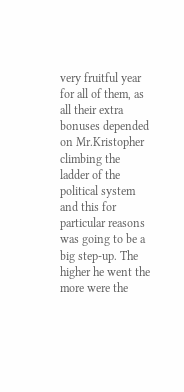very fruitful year for all of them, as all their extra bonuses depended on Mr.Kristopher climbing the ladder of the political system and this for particular reasons was going to be a big step-up. The higher he went the more were the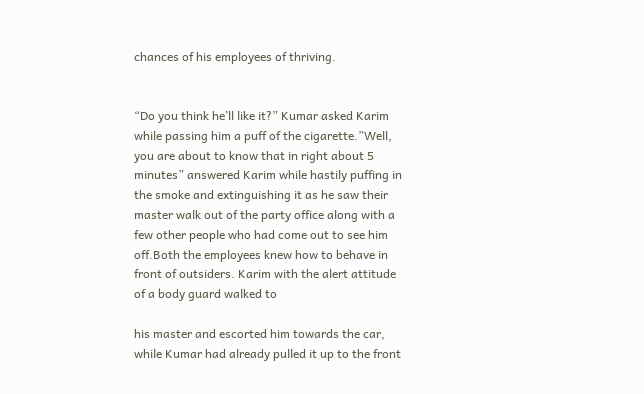chances of his employees of thriving.


“Do you think he’ll like it?” Kumar asked Karim while passing him a puff of the cigarette.”Well, you are about to know that in right about 5 minutes” answered Karim while hastily puffing in the smoke and extinguishing it as he saw their master walk out of the party office along with a few other people who had come out to see him off.Both the employees knew how to behave in front of outsiders. Karim with the alert attitude of a body guard walked to

his master and escorted him towards the car, while Kumar had already pulled it up to the front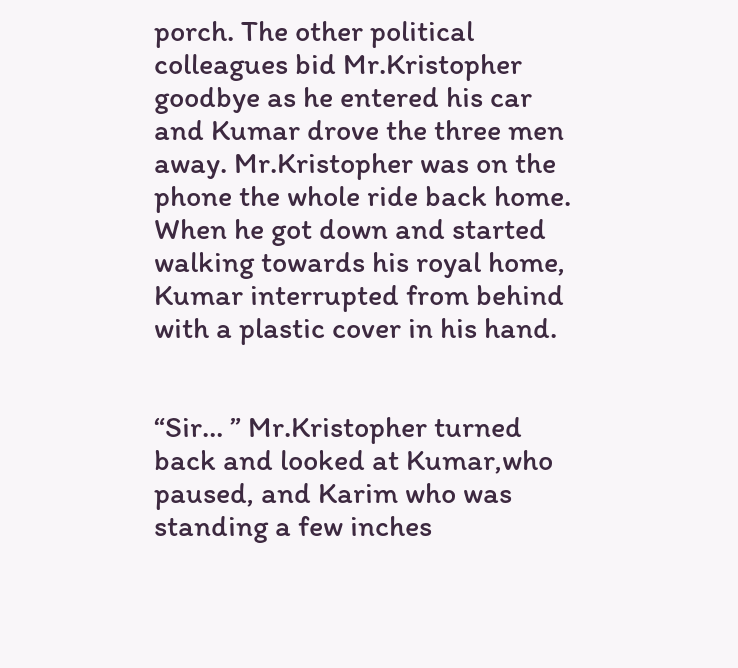porch. The other political colleagues bid Mr.Kristopher goodbye as he entered his car and Kumar drove the three men away. Mr.Kristopher was on the phone the whole ride back home. When he got down and started walking towards his royal home, Kumar interrupted from behind with a plastic cover in his hand.


“Sir… ” Mr.Kristopher turned back and looked at Kumar,who paused, and Karim who was standing a few inches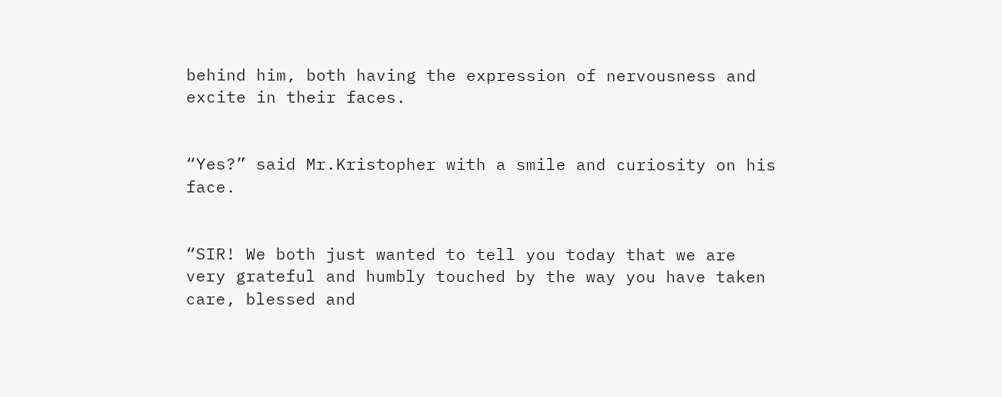behind him, both having the expression of nervousness and excite in their faces.


“Yes?” said Mr.Kristopher with a smile and curiosity on his face.


“SIR! We both just wanted to tell you today that we are very grateful and humbly touched by the way you have taken care, blessed and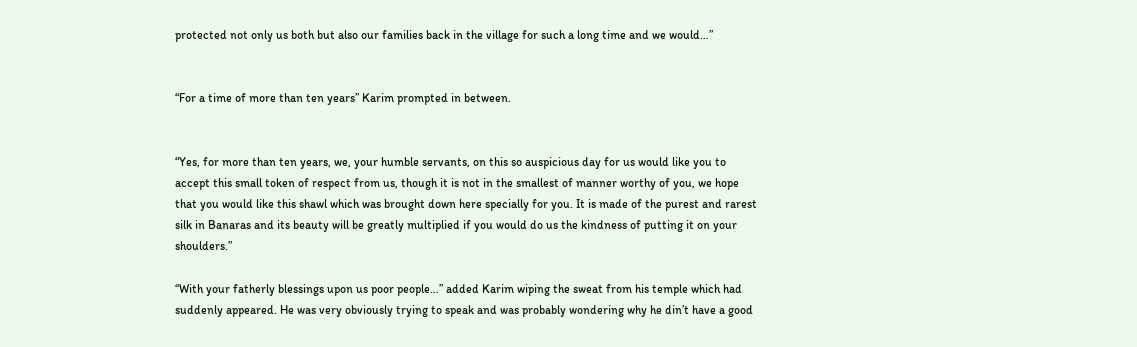protected not only us both but also our families back in the village for such a long time and we would…”


“For a time of more than ten years” Karim prompted in between.


“Yes, for more than ten years, we, your humble servants, on this so auspicious day for us would like you to accept this small token of respect from us, though it is not in the smallest of manner worthy of you, we hope that you would like this shawl which was brought down here specially for you. It is made of the purest and rarest silk in Banaras and its beauty will be greatly multiplied if you would do us the kindness of putting it on your shoulders.”

“With your fatherly blessings upon us poor people…” added Karim wiping the sweat from his temple which had suddenly appeared. He was very obviously trying to speak and was probably wondering why he din’t have a good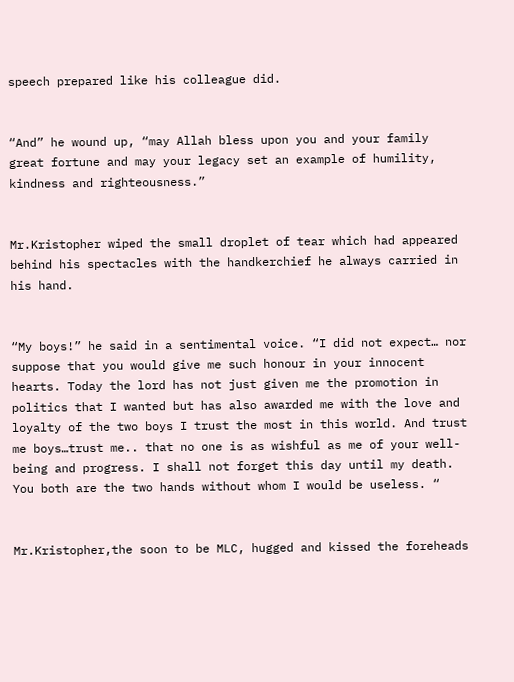speech prepared like his colleague did.


“And” he wound up, “may Allah bless upon you and your family great fortune and may your legacy set an example of humility, kindness and righteousness.”


Mr.Kristopher wiped the small droplet of tear which had appeared behind his spectacles with the handkerchief he always carried in his hand.


“My boys!” he said in a sentimental voice. “I did not expect… nor suppose that you would give me such honour in your innocent hearts. Today the lord has not just given me the promotion in politics that I wanted but has also awarded me with the love and loyalty of the two boys I trust the most in this world. And trust me boys…trust me.. that no one is as wishful as me of your well-being and progress. I shall not forget this day until my death. You both are the two hands without whom I would be useless. “


Mr.Kristopher,the soon to be MLC, hugged and kissed the foreheads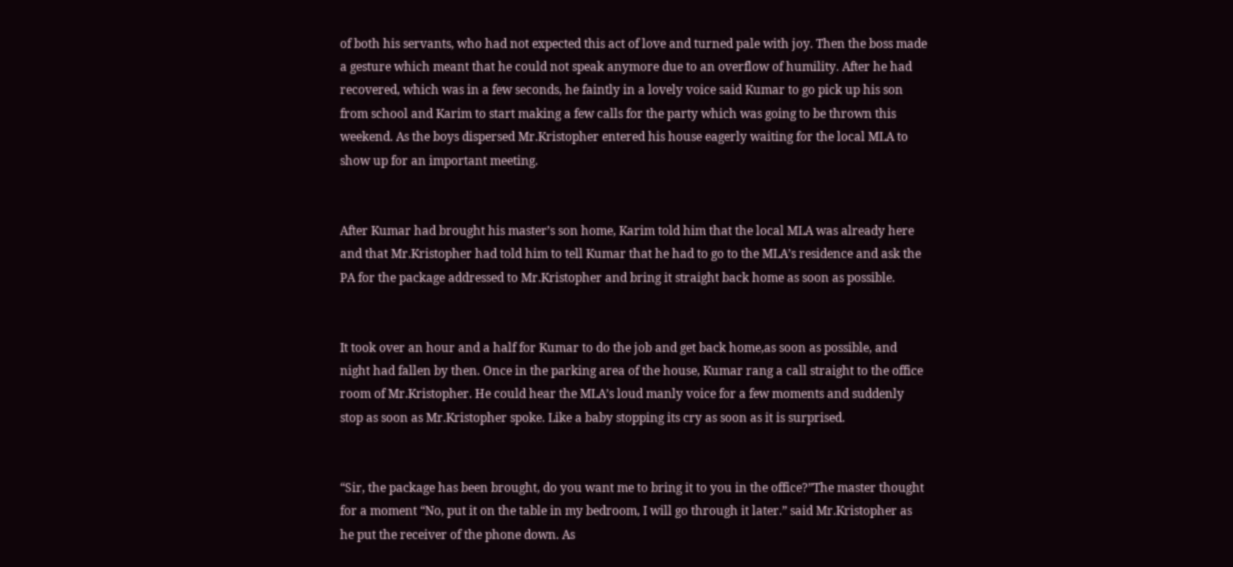of both his servants, who had not expected this act of love and turned pale with joy. Then the boss made a gesture which meant that he could not speak anymore due to an overflow of humility. After he had recovered, which was in a few seconds, he faintly in a lovely voice said Kumar to go pick up his son from school and Karim to start making a few calls for the party which was going to be thrown this weekend. As the boys dispersed Mr.Kristopher entered his house eagerly waiting for the local MLA to show up for an important meeting.


After Kumar had brought his master’s son home, Karim told him that the local MLA was already here and that Mr.Kristopher had told him to tell Kumar that he had to go to the MLA’s residence and ask the PA for the package addressed to Mr.Kristopher and bring it straight back home as soon as possible.


It took over an hour and a half for Kumar to do the job and get back home,as soon as possible, and night had fallen by then. Once in the parking area of the house, Kumar rang a call straight to the office room of Mr.Kristopher. He could hear the MLA’s loud manly voice for a few moments and suddenly stop as soon as Mr.Kristopher spoke. Like a baby stopping its cry as soon as it is surprised.


“Sir, the package has been brought, do you want me to bring it to you in the office?”The master thought for a moment “No, put it on the table in my bedroom, I will go through it later.” said Mr.Kristopher as he put the receiver of the phone down. As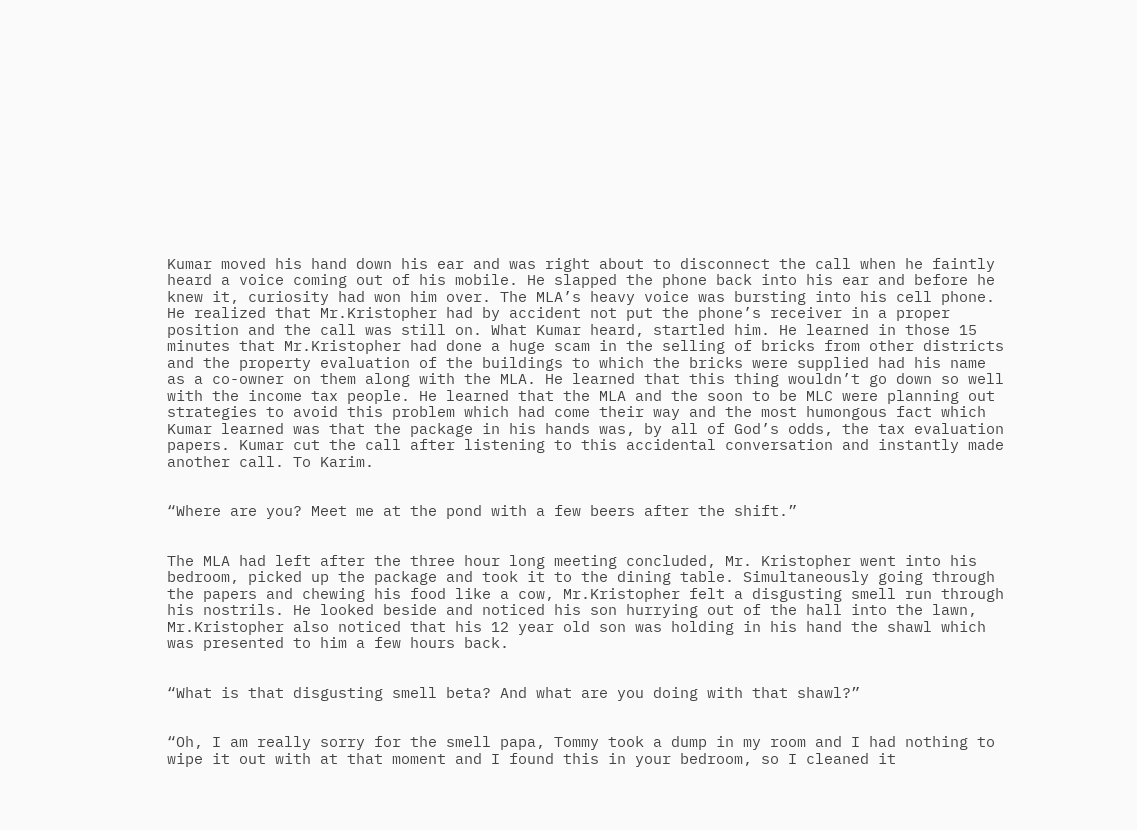Kumar moved his hand down his ear and was right about to disconnect the call when he faintly heard a voice coming out of his mobile. He slapped the phone back into his ear and before he knew it, curiosity had won him over. The MLA’s heavy voice was bursting into his cell phone. He realized that Mr.Kristopher had by accident not put the phone’s receiver in a proper position and the call was still on. What Kumar heard, startled him. He learned in those 15 minutes that Mr.Kristopher had done a huge scam in the selling of bricks from other districts and the property evaluation of the buildings to which the bricks were supplied had his name as a co-owner on them along with the MLA. He learned that this thing wouldn’t go down so well with the income tax people. He learned that the MLA and the soon to be MLC were planning out strategies to avoid this problem which had come their way and the most humongous fact which Kumar learned was that the package in his hands was, by all of God’s odds, the tax evaluation papers. Kumar cut the call after listening to this accidental conversation and instantly made another call. To Karim.


“Where are you? Meet me at the pond with a few beers after the shift.”


The MLA had left after the three hour long meeting concluded, Mr. Kristopher went into his bedroom, picked up the package and took it to the dining table. Simultaneously going through the papers and chewing his food like a cow, Mr.Kristopher felt a disgusting smell run through his nostrils. He looked beside and noticed his son hurrying out of the hall into the lawn, Mr.Kristopher also noticed that his 12 year old son was holding in his hand the shawl which was presented to him a few hours back.


“What is that disgusting smell beta? And what are you doing with that shawl?”


“Oh, I am really sorry for the smell papa, Tommy took a dump in my room and I had nothing to wipe it out with at that moment and I found this in your bedroom, so I cleaned it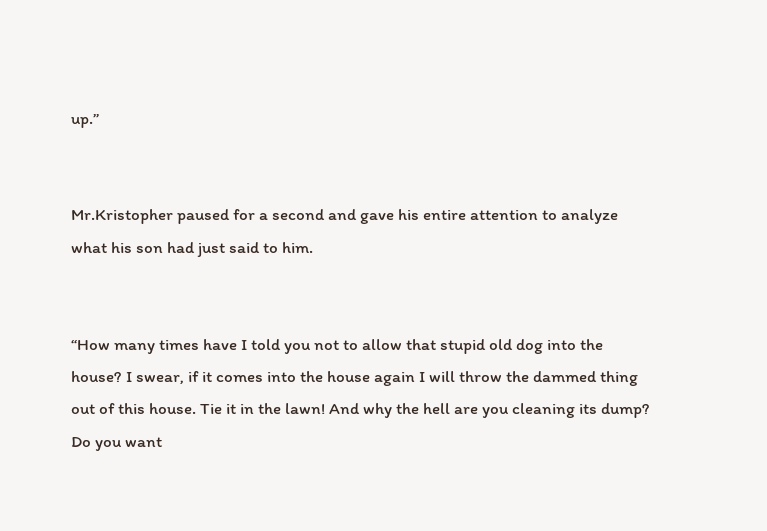up.”


Mr.Kristopher paused for a second and gave his entire attention to analyze what his son had just said to him.


“How many times have I told you not to allow that stupid old dog into the house? I swear, if it comes into the house again I will throw the dammed thing out of this house. Tie it in the lawn! And why the hell are you cleaning its dump? Do you want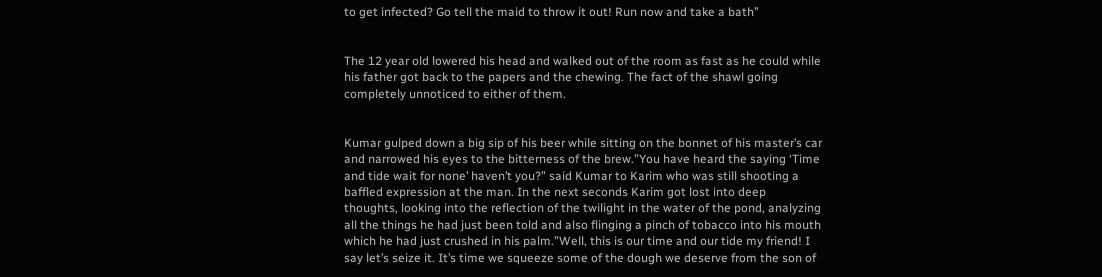to get infected? Go tell the maid to throw it out! Run now and take a bath”


The 12 year old lowered his head and walked out of the room as fast as he could while his father got back to the papers and the chewing. The fact of the shawl going completely unnoticed to either of them.


Kumar gulped down a big sip of his beer while sitting on the bonnet of his master’s car and narrowed his eyes to the bitterness of the brew.”You have heard the saying ‘Time and tide wait for none’ haven’t you?” said Kumar to Karim who was still shooting a baffled expression at the man. In the next seconds Karim got lost into deep thoughts, looking into the reflection of the twilight in the water of the pond, analyzing all the things he had just been told and also flinging a pinch of tobacco into his mouth which he had just crushed in his palm.”Well, this is our time and our tide my friend! I say let’s seize it. It’s time we squeeze some of the dough we deserve from the son of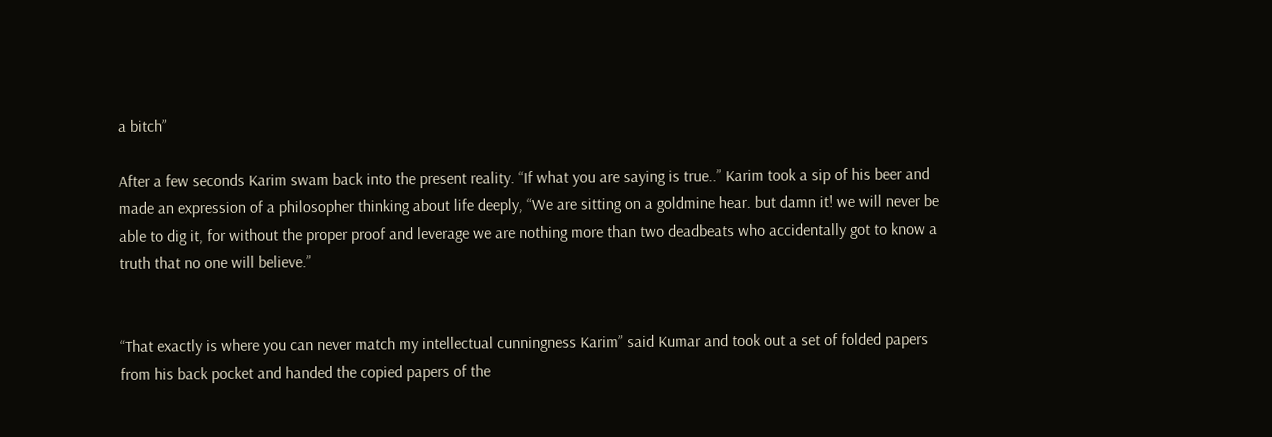a bitch”

After a few seconds Karim swam back into the present reality. “If what you are saying is true..” Karim took a sip of his beer and made an expression of a philosopher thinking about life deeply, “We are sitting on a goldmine hear. but damn it! we will never be able to dig it, for without the proper proof and leverage we are nothing more than two deadbeats who accidentally got to know a truth that no one will believe.”


“That exactly is where you can never match my intellectual cunningness Karim” said Kumar and took out a set of folded papers from his back pocket and handed the copied papers of the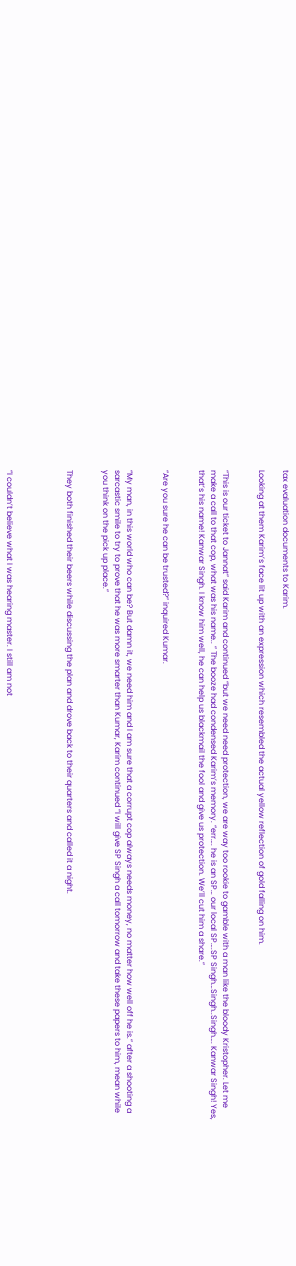tax evaluation documents to Karim.

Looking at them Karim’s face lit up with an expression which resembled the actual yellow reflection of gold falling on him.


“This is our ticket to Jannat” said Karim and continued “but we need need protection, we are way too rookie to gamble with a man like the bloody Kristopher. Let me make a call to that cop, what was his name.. ” The booze had condensed Karim’s memory. “err…. he is an SP… our local SP….SP Singh…Singh..Singh…. Kanwar Singh! Yes, that’s his name! Kanwar Singh. I know him well, he can help us blackmail the fool and give us protection. We’ll cut him a share.”


“Are you sure he can be trusted?” inquired Kumar.


“My man, in this world who can be? But damn it, we need him and I am sure that a corrupt cop always needs money, no matter how well off he is.” after a shooting a sarcastic smile to try to prove that he was more smarter than Kumar, Karim continued “I will give SP Singh a call tomorrow and take these papers to him, mean while you think on the pick up place.”


They both finished their beers while discussing the plan and drove back to their quarters and called it a night.




“I couldn’t believe what I was hearing master. I still am not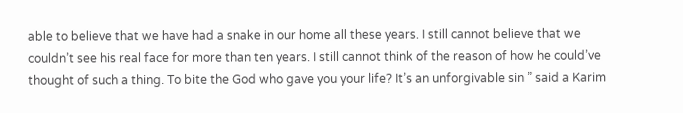able to believe that we have had a snake in our home all these years. I still cannot believe that we couldn’t see his real face for more than ten years. I still cannot think of the reason of how he could’ve thought of such a thing. To bite the God who gave you your life? It’s an unforgivable sin ” said a Karim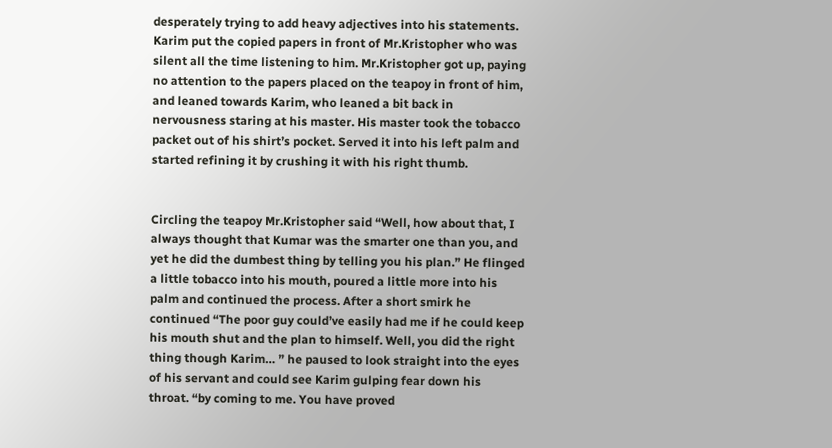desperately trying to add heavy adjectives into his statements. Karim put the copied papers in front of Mr.Kristopher who was silent all the time listening to him. Mr.Kristopher got up, paying no attention to the papers placed on the teapoy in front of him, and leaned towards Karim, who leaned a bit back in nervousness staring at his master. His master took the tobacco packet out of his shirt’s pocket. Served it into his left palm and started refining it by crushing it with his right thumb.


Circling the teapoy Mr.Kristopher said “Well, how about that, I always thought that Kumar was the smarter one than you, and yet he did the dumbest thing by telling you his plan.” He flinged a little tobacco into his mouth, poured a little more into his palm and continued the process. After a short smirk he continued “The poor guy could’ve easily had me if he could keep his mouth shut and the plan to himself. Well, you did the right thing though Karim… ” he paused to look straight into the eyes of his servant and could see Karim gulping fear down his throat. “by coming to me. You have proved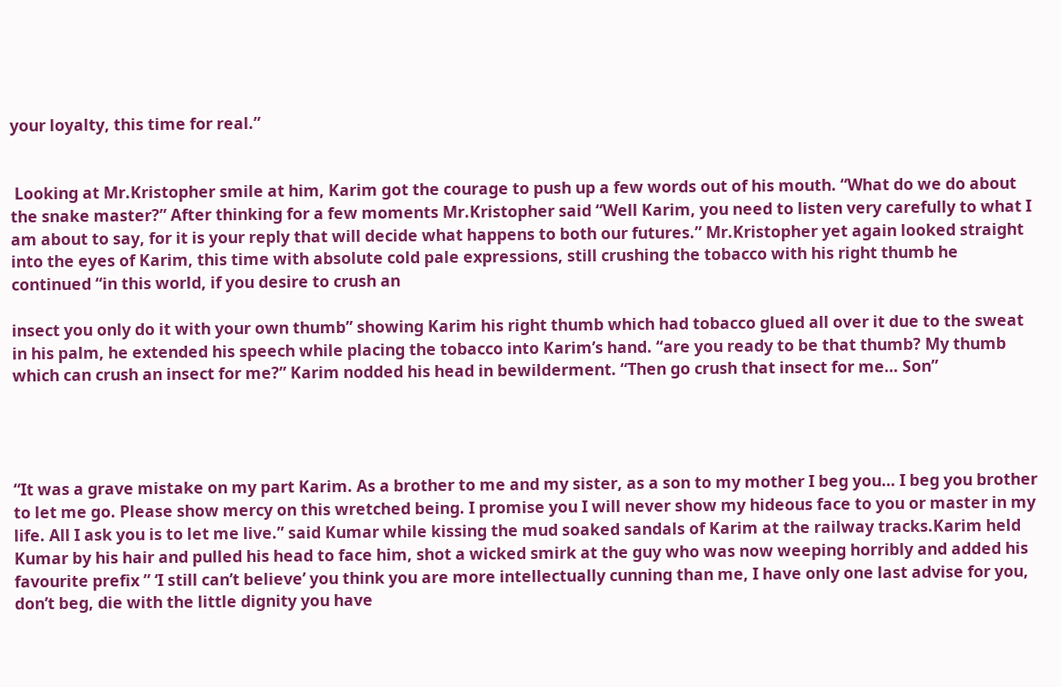your loyalty, this time for real.”


 Looking at Mr.Kristopher smile at him, Karim got the courage to push up a few words out of his mouth. “What do we do about the snake master?” After thinking for a few moments Mr.Kristopher said “Well Karim, you need to listen very carefully to what I am about to say, for it is your reply that will decide what happens to both our futures.” Mr.Kristopher yet again looked straight into the eyes of Karim, this time with absolute cold pale expressions, still crushing the tobacco with his right thumb he continued “in this world, if you desire to crush an

insect you only do it with your own thumb” showing Karim his right thumb which had tobacco glued all over it due to the sweat in his palm, he extended his speech while placing the tobacco into Karim’s hand. “are you ready to be that thumb? My thumb which can crush an insect for me?” Karim nodded his head in bewilderment. “Then go crush that insect for me… Son”




“It was a grave mistake on my part Karim. As a brother to me and my sister, as a son to my mother I beg you… I beg you brother to let me go. Please show mercy on this wretched being. I promise you I will never show my hideous face to you or master in my life. All I ask you is to let me live.” said Kumar while kissing the mud soaked sandals of Karim at the railway tracks.Karim held Kumar by his hair and pulled his head to face him, shot a wicked smirk at the guy who was now weeping horribly and added his favourite prefix ” ‘I still can’t believe’ you think you are more intellectually cunning than me, I have only one last advise for you, don’t beg, die with the little dignity you have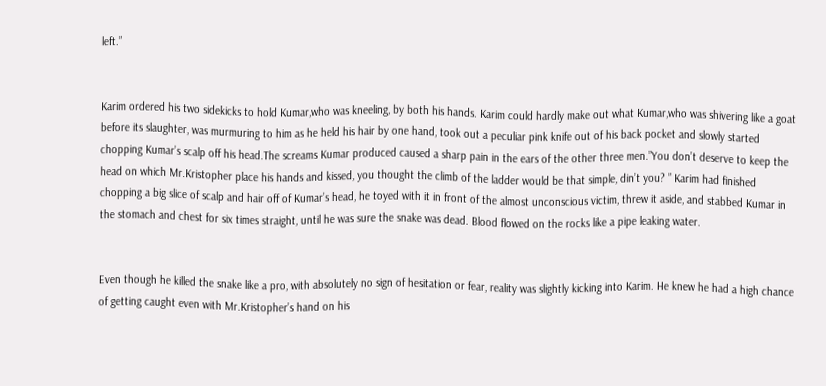left.”


Karim ordered his two sidekicks to hold Kumar,who was kneeling, by both his hands. Karim could hardly make out what Kumar,who was shivering like a goat before its slaughter, was murmuring to him as he held his hair by one hand, took out a peculiar pink knife out of his back pocket and slowly started chopping Kumar’s scalp off his head.The screams Kumar produced caused a sharp pain in the ears of the other three men.”You don’t deserve to keep the head on which Mr.Kristopher place his hands and kissed, you thought the climb of the ladder would be that simple, din’t you? ” Karim had finished chopping a big slice of scalp and hair off of Kumar’s head, he toyed with it in front of the almost unconscious victim, threw it aside, and stabbed Kumar in the stomach and chest for six times straight, until he was sure the snake was dead. Blood flowed on the rocks like a pipe leaking water.


Even though he killed the snake like a pro, with absolutely no sign of hesitation or fear, reality was slightly kicking into Karim. He knew he had a high chance of getting caught even with Mr.Kristopher’s hand on his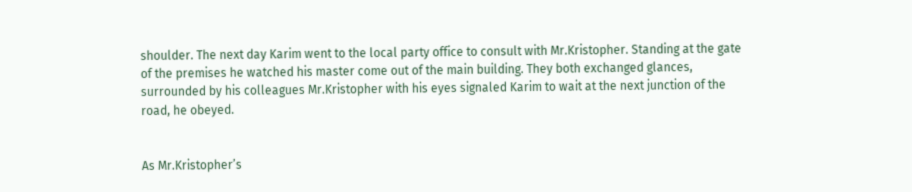shoulder. The next day Karim went to the local party office to consult with Mr.Kristopher. Standing at the gate of the premises he watched his master come out of the main building. They both exchanged glances, surrounded by his colleagues Mr.Kristopher with his eyes signaled Karim to wait at the next junction of the road, he obeyed.


As Mr.Kristopher’s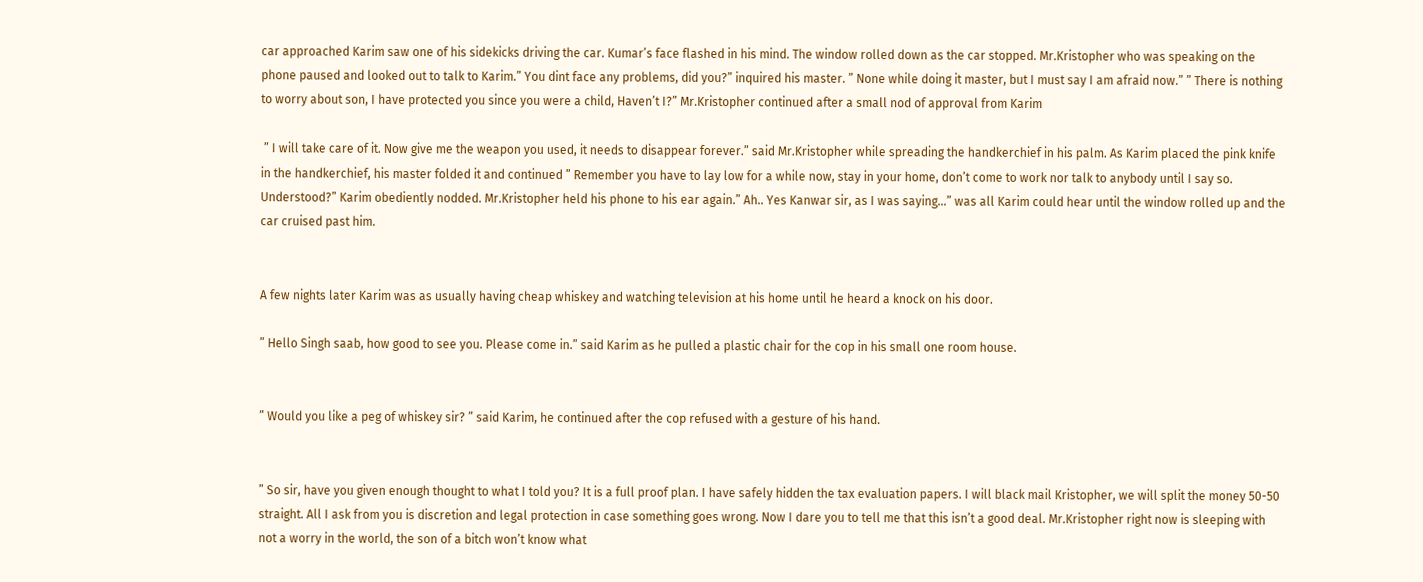car approached Karim saw one of his sidekicks driving the car. Kumar’s face flashed in his mind. The window rolled down as the car stopped. Mr.Kristopher who was speaking on the phone paused and looked out to talk to Karim.” You dint face any problems, did you?” inquired his master. ” None while doing it master, but I must say I am afraid now.” ” There is nothing to worry about son, I have protected you since you were a child, Haven’t I?” Mr.Kristopher continued after a small nod of approval from Karim

 ” I will take care of it. Now give me the weapon you used, it needs to disappear forever.” said Mr.Kristopher while spreading the handkerchief in his palm. As Karim placed the pink knife in the handkerchief, his master folded it and continued ” Remember you have to lay low for a while now, stay in your home, don’t come to work nor talk to anybody until I say so. Understood?” Karim obediently nodded. Mr.Kristopher held his phone to his ear again.” Ah.. Yes Kanwar sir, as I was saying…” was all Karim could hear until the window rolled up and the car cruised past him.


A few nights later Karim was as usually having cheap whiskey and watching television at his home until he heard a knock on his door.

” Hello Singh saab, how good to see you. Please come in.” said Karim as he pulled a plastic chair for the cop in his small one room house.


” Would you like a peg of whiskey sir? ” said Karim, he continued after the cop refused with a gesture of his hand.


” So sir, have you given enough thought to what I told you? It is a full proof plan. I have safely hidden the tax evaluation papers. I will black mail Kristopher, we will split the money 50-50 straight. All I ask from you is discretion and legal protection in case something goes wrong. Now I dare you to tell me that this isn’t a good deal. Mr.Kristopher right now is sleeping with not a worry in the world, the son of a bitch won’t know what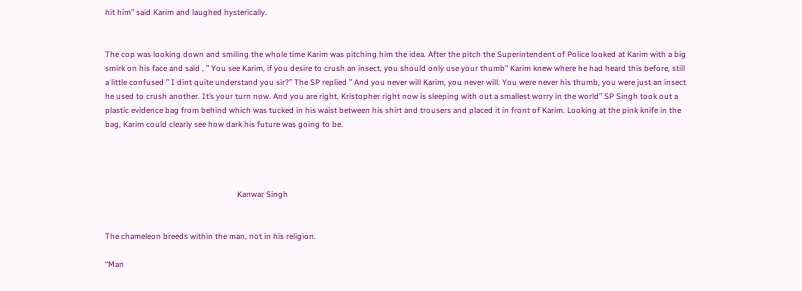hit him” said Karim and laughed hysterically.


The cop was looking down and smiling the whole time Karim was pitching him the idea. After the pitch the Superintendent of Police looked at Karim with a big smirk on his face and said , ” You see Karim, if you desire to crush an insect, you should only use your thumb” Karim knew where he had heard this before, still a little confused ” I dint quite understand you sir?” The SP replied ” And you never will Karim, you never will. You were never his thumb, you were just an insect he used to crush another. It’s your turn now. And you are right, Kristopher right now is sleeping with out a smallest worry in the world” SP Singh took out a plastic evidence bag from behind which was tucked in his waist between his shirt and trousers and placed it in front of Karim. Looking at the pink knife in the bag, Karim could clearly see how dark his future was going to be.




                                                                  Kanwar Singh


The chameleon breeds within the man, not in his religion.

“Man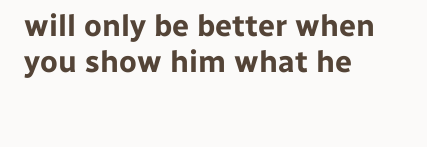will only be better when you show him what he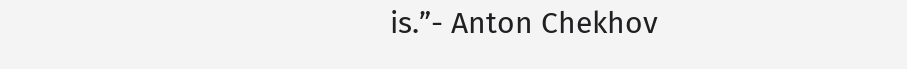is.”- Anton Chekhov